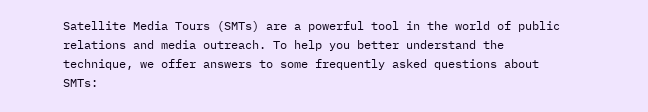Satellite Media Tours (SMTs) are a powerful tool in the world of public relations and media outreach. To help you better understand the technique, we offer answers to some frequently asked questions about SMTs: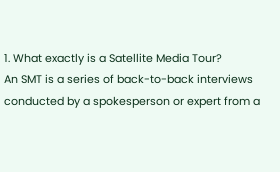1. What exactly is a Satellite Media Tour?
An SMT is a series of back-to-back interviews conducted by a spokesperson or expert from a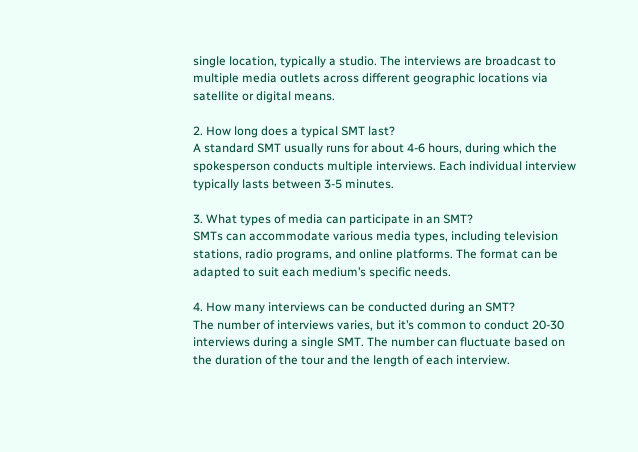single location, typically a studio. The interviews are broadcast to multiple media outlets across different geographic locations via satellite or digital means.

2. How long does a typical SMT last?
A standard SMT usually runs for about 4-6 hours, during which the spokesperson conducts multiple interviews. Each individual interview typically lasts between 3-5 minutes.

3. What types of media can participate in an SMT?
SMTs can accommodate various media types, including television stations, radio programs, and online platforms. The format can be adapted to suit each medium’s specific needs.

4. How many interviews can be conducted during an SMT?
The number of interviews varies, but it’s common to conduct 20-30 interviews during a single SMT. The number can fluctuate based on the duration of the tour and the length of each interview.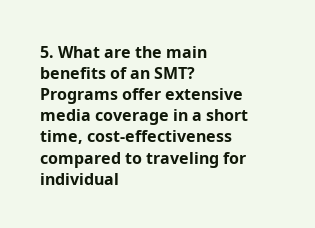5. What are the main benefits of an SMT?
Programs offer extensive media coverage in a short time, cost-effectiveness compared to traveling for individual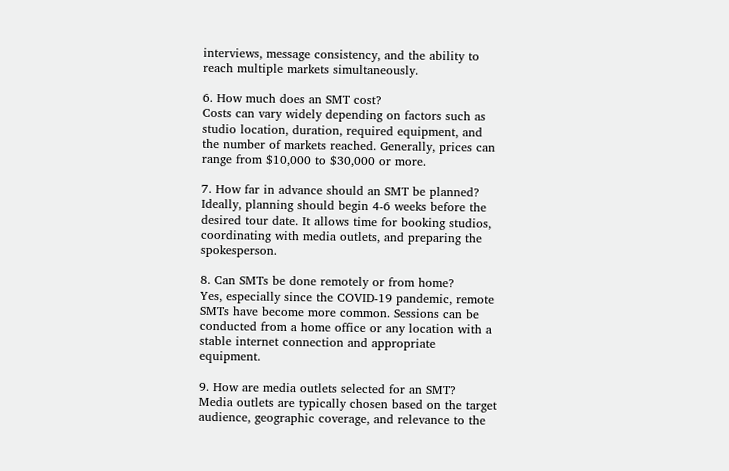interviews, message consistency, and the ability to reach multiple markets simultaneously.

6. How much does an SMT cost?
Costs can vary widely depending on factors such as studio location, duration, required equipment, and the number of markets reached. Generally, prices can range from $10,000 to $30,000 or more.

7. How far in advance should an SMT be planned?
Ideally, planning should begin 4-6 weeks before the desired tour date. It allows time for booking studios, coordinating with media outlets, and preparing the spokesperson.

8. Can SMTs be done remotely or from home?
Yes, especially since the COVID-19 pandemic, remote SMTs have become more common. Sessions can be conducted from a home office or any location with a stable internet connection and appropriate equipment.

9. How are media outlets selected for an SMT?
Media outlets are typically chosen based on the target audience, geographic coverage, and relevance to the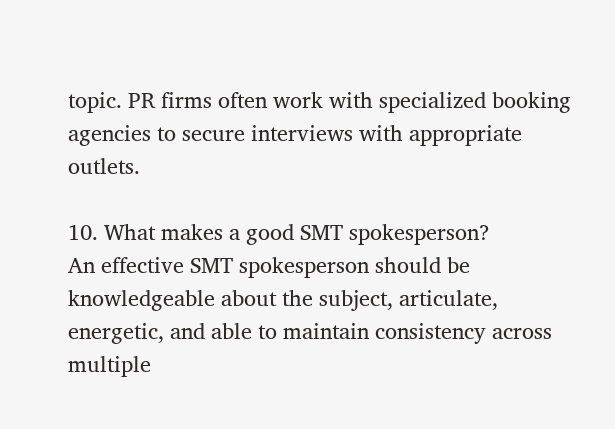topic. PR firms often work with specialized booking agencies to secure interviews with appropriate outlets.

10. What makes a good SMT spokesperson?
An effective SMT spokesperson should be knowledgeable about the subject, articulate, energetic, and able to maintain consistency across multiple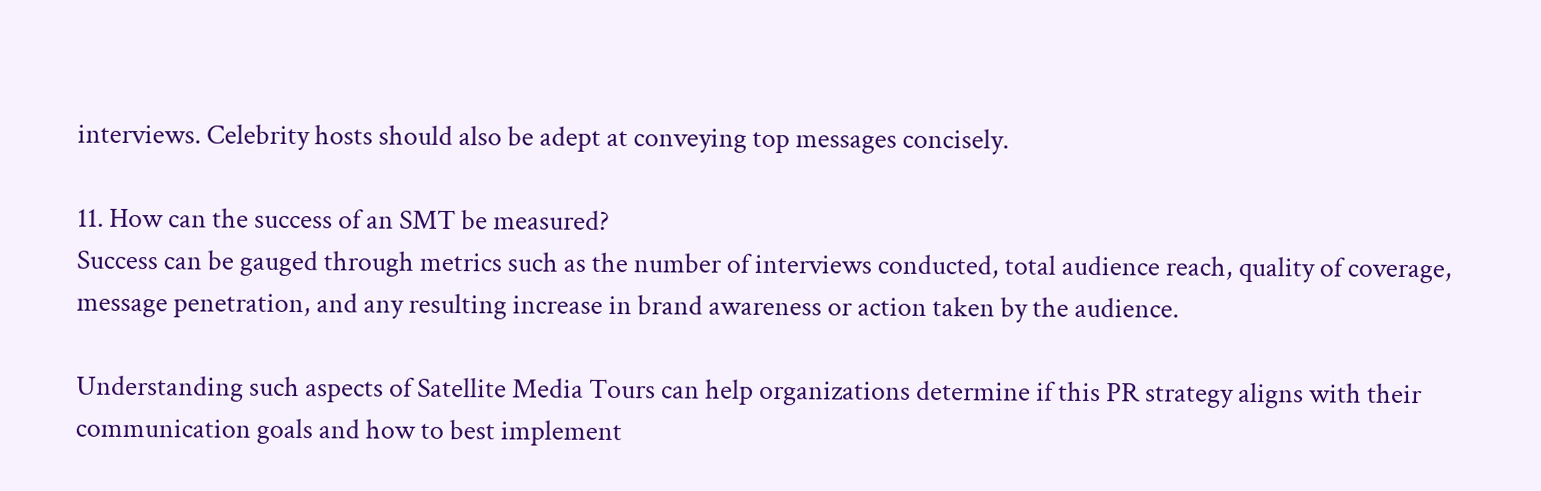interviews. Celebrity hosts should also be adept at conveying top messages concisely.

11. How can the success of an SMT be measured?
Success can be gauged through metrics such as the number of interviews conducted, total audience reach, quality of coverage, message penetration, and any resulting increase in brand awareness or action taken by the audience.

Understanding such aspects of Satellite Media Tours can help organizations determine if this PR strategy aligns with their communication goals and how to best implement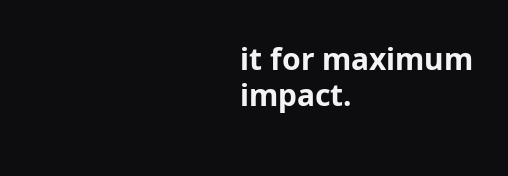it for maximum impact.